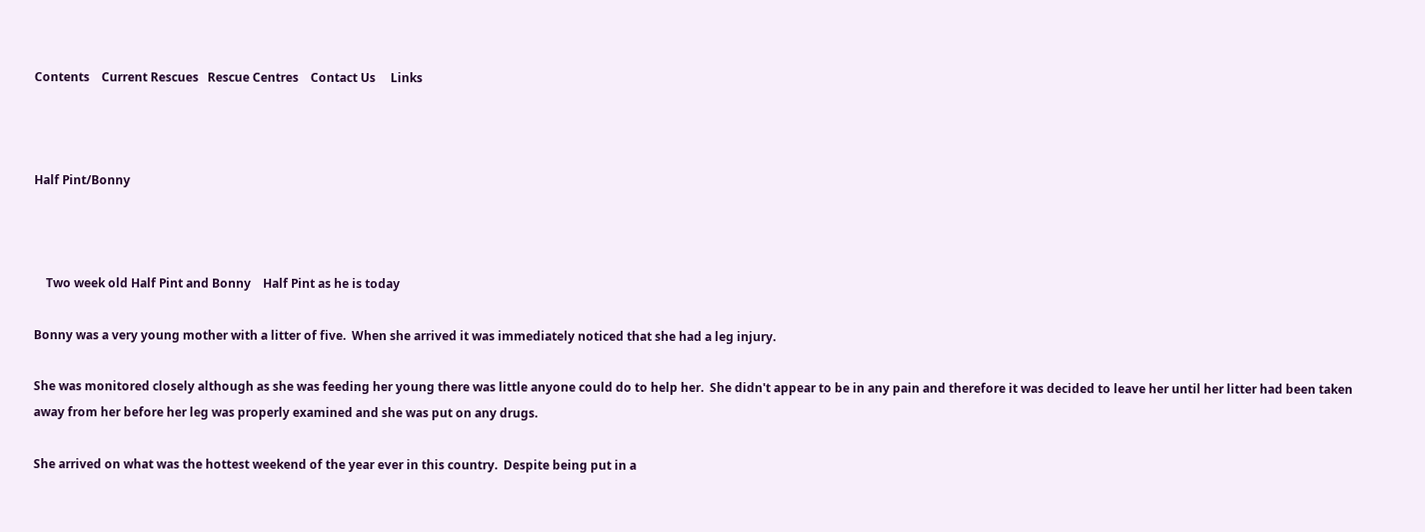Contents    Current Rescues   Rescue Centres    Contact Us     Links



Half Pint/Bonny



    Two week old Half Pint and Bonny    Half Pint as he is today

Bonny was a very young mother with a litter of five.  When she arrived it was immediately noticed that she had a leg injury.

She was monitored closely although as she was feeding her young there was little anyone could do to help her.  She didn't appear to be in any pain and therefore it was decided to leave her until her litter had been taken away from her before her leg was properly examined and she was put on any drugs.

She arrived on what was the hottest weekend of the year ever in this country.  Despite being put in a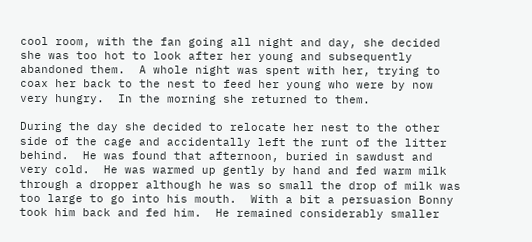cool room, with the fan going all night and day, she decided she was too hot to look after her young and subsequently abandoned them.  A whole night was spent with her, trying to coax her back to the nest to feed her young who were by now very hungry.  In the morning she returned to them.

During the day she decided to relocate her nest to the other side of the cage and accidentally left the runt of the litter behind.  He was found that afternoon, buried in sawdust and very cold.  He was warmed up gently by hand and fed warm milk through a dropper although he was so small the drop of milk was too large to go into his mouth.  With a bit a persuasion Bonny took him back and fed him.  He remained considerably smaller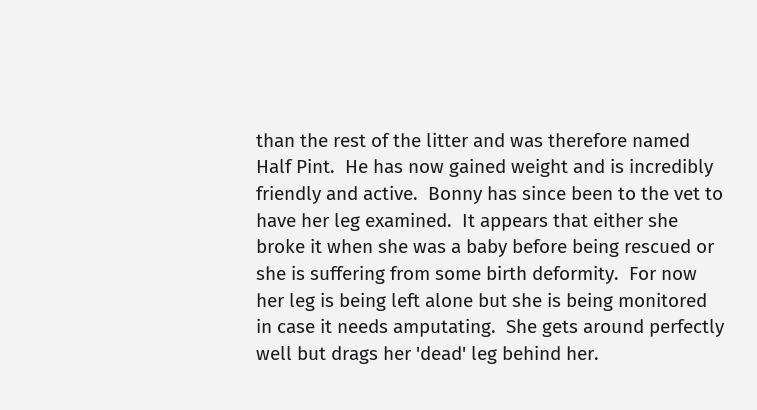than the rest of the litter and was therefore named Half Pint.  He has now gained weight and is incredibly friendly and active.  Bonny has since been to the vet to have her leg examined.  It appears that either she broke it when she was a baby before being rescued or she is suffering from some birth deformity.  For now her leg is being left alone but she is being monitored in case it needs amputating.  She gets around perfectly well but drags her 'dead' leg behind her.